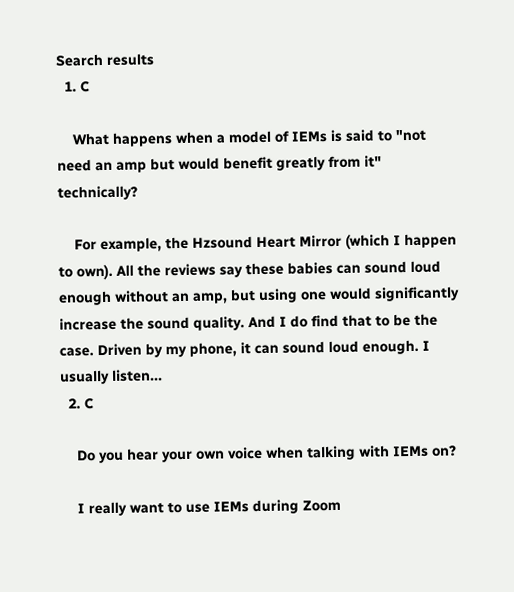Search results
  1. C

    What happens when a model of IEMs is said to "not need an amp but would benefit greatly from it" technically?

    For example, the Hzsound Heart Mirror (which I happen to own). All the reviews say these babies can sound loud enough without an amp, but using one would significantly increase the sound quality. And I do find that to be the case. Driven by my phone, it can sound loud enough. I usually listen...
  2. C

    Do you hear your own voice when talking with IEMs on?

    I really want to use IEMs during Zoom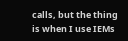calls, but the thing is when I use IEMs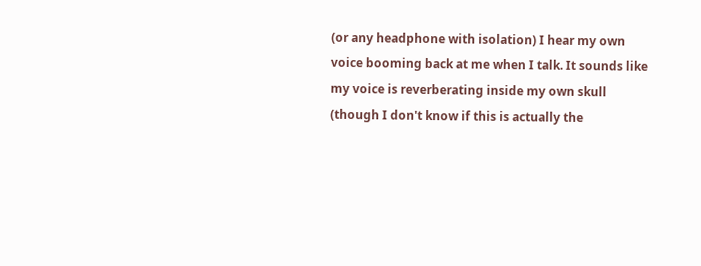(or any headphone with isolation) I hear my own voice booming back at me when I talk. It sounds like my voice is reverberating inside my own skull (though I don't know if this is actually the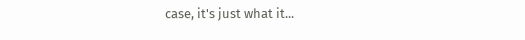case, it's just what it...